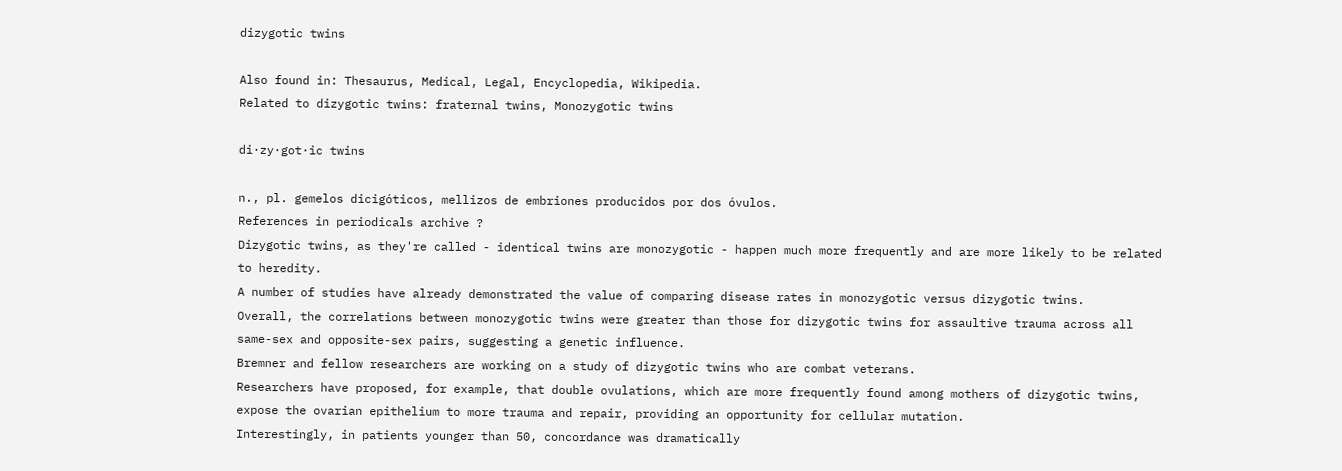dizygotic twins

Also found in: Thesaurus, Medical, Legal, Encyclopedia, Wikipedia.
Related to dizygotic twins: fraternal twins, Monozygotic twins

di·zy·got·ic twins

n., pl. gemelos dicigóticos, mellizos de embriones producidos por dos óvulos.
References in periodicals archive ?
Dizygotic twins, as they're called - identical twins are monozygotic - happen much more frequently and are more likely to be related to heredity.
A number of studies have already demonstrated the value of comparing disease rates in monozygotic versus dizygotic twins.
Overall, the correlations between monozygotic twins were greater than those for dizygotic twins for assaultive trauma across all same-sex and opposite-sex pairs, suggesting a genetic influence.
Bremner and fellow researchers are working on a study of dizygotic twins who are combat veterans.
Researchers have proposed, for example, that double ovulations, which are more frequently found among mothers of dizygotic twins, expose the ovarian epithelium to more trauma and repair, providing an opportunity for cellular mutation.
Interestingly, in patients younger than 50, concordance was dramatically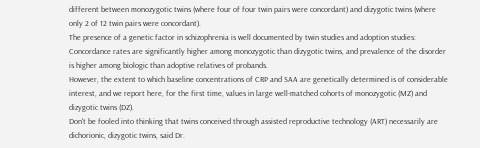different between monozygotic twins (where four of four twin pairs were concordant) and dizygotic twins (where only 2 of 12 twin pairs were concordant).
The presence of a genetic factor in schizophrenia is well documented by twin studies and adoption studies: Concordance rates are significantly higher among monozygotic than dizygotic twins, and prevalence of the disorder is higher among biologic than adoptive relatives of probands.
However, the extent to which baseline concentrations of CRP and SAA are genetically determined is of considerable interest, and we report here, for the first time, values in large well-matched cohorts of monozygotic (MZ) and dizygotic twins (DZ).
Don't be fooled into thinking that twins conceived through assisted reproductive technology (ART) necessarily are dichorionic, dizygotic twins, said Dr.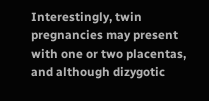Interestingly, twin pregnancies may present with one or two placentas, and although dizygotic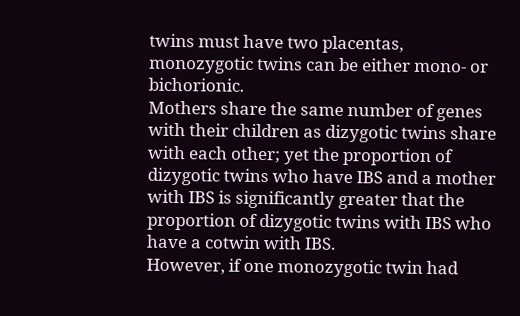twins must have two placentas, monozygotic twins can be either mono- or bichorionic.
Mothers share the same number of genes with their children as dizygotic twins share with each other; yet the proportion of dizygotic twins who have IBS and a mother with IBS is significantly greater that the proportion of dizygotic twins with IBS who have a cotwin with IBS.
However, if one monozygotic twin had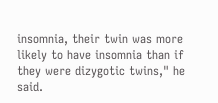insomnia, their twin was more likely to have insomnia than if they were dizygotic twins," he said.